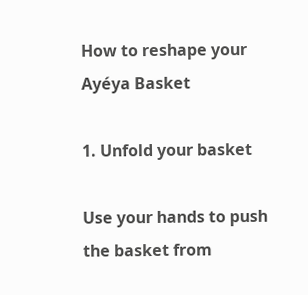How to reshape your Ayéya Basket

1. Unfold your basket

Use your hands to push the basket from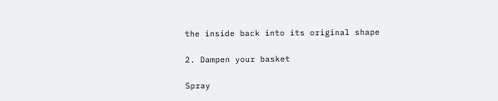the inside back into its original shape

2. Dampen your basket

Spray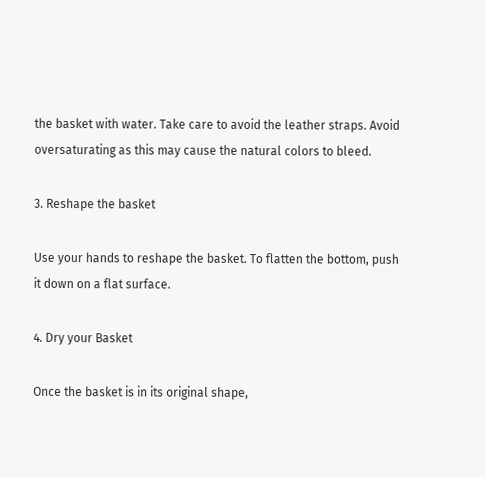the basket with water. Take care to avoid the leather straps. Avoid oversaturating as this may cause the natural colors to bleed.

3. Reshape the basket

Use your hands to reshape the basket. To flatten the bottom, push it down on a flat surface.

4. Dry your Basket

Once the basket is in its original shape,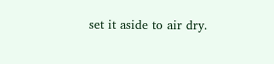set it aside to air dry.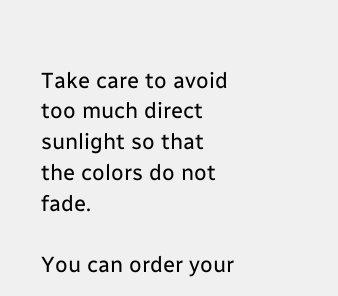Take care to avoid too much direct sunlight so that the colors do not fade.

You can order your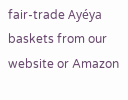fair-trade Ayéya baskets from our website or Amazon